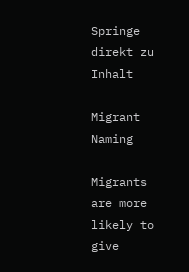Springe direkt zu Inhalt

Migrant Naming

Migrants are more likely to give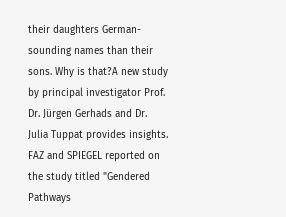their daughters German-sounding names than their sons. Why is that?A new study by principal investigator Prof. Dr. Jürgen Gerhads and Dr. Julia Tuppat provides insights. FAZ and SPIEGEL reported on the study titled "Gendered Pathways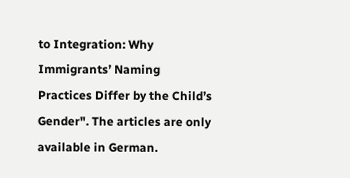to Integration: Why Immigrants’ Naming Practices Differ by the Child’s Gender". The articles are only available in German.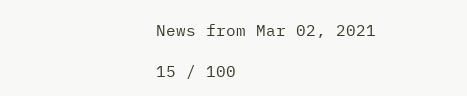News from Mar 02, 2021

15 / 100